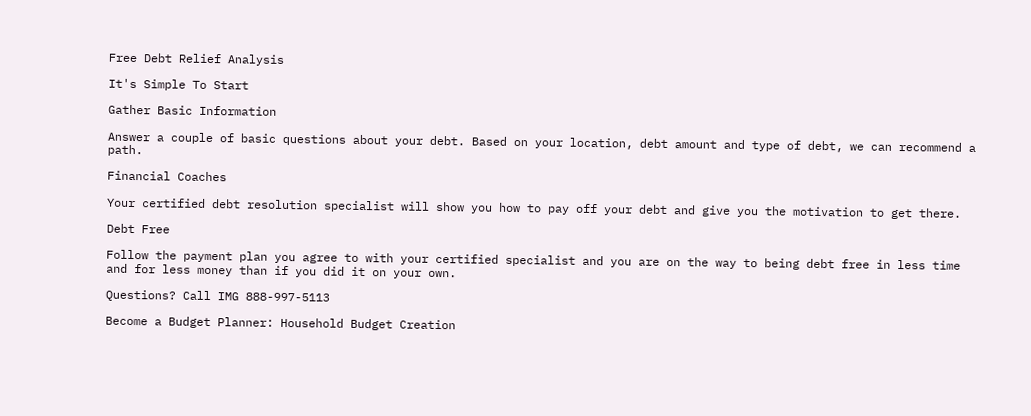Free Debt Relief Analysis

It's Simple To Start

Gather Basic Information

Answer a couple of basic questions about your debt. Based on your location, debt amount and type of debt, we can recommend a path.

Financial Coaches

Your certified debt resolution specialist will show you how to pay off your debt and give you the motivation to get there.

Debt Free

Follow the payment plan you agree to with your certified specialist and you are on the way to being debt free in less time and for less money than if you did it on your own.

Questions? Call IMG 888-997-5113

Become a Budget Planner: Household Budget Creation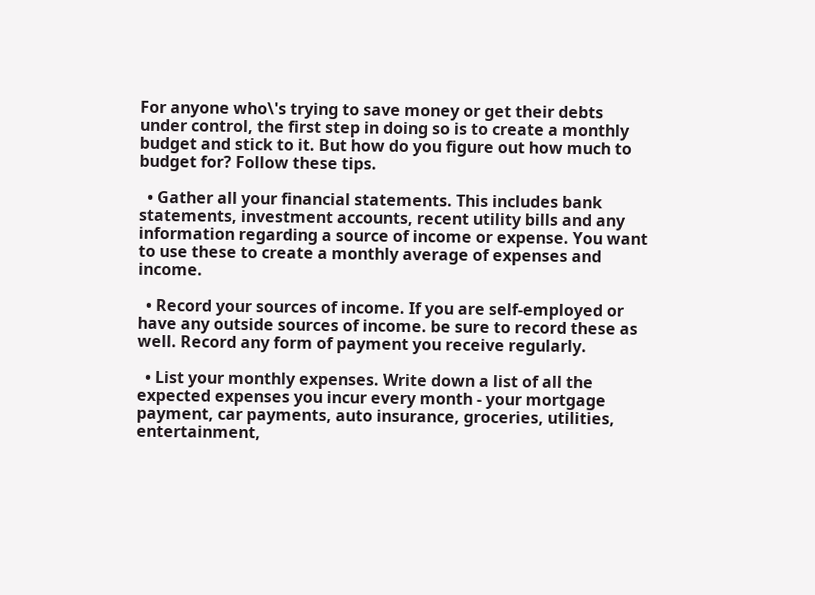For anyone who\'s trying to save money or get their debts under control, the first step in doing so is to create a monthly budget and stick to it. But how do you figure out how much to budget for? Follow these tips.

  • Gather all your financial statements. This includes bank statements, investment accounts, recent utility bills and any information regarding a source of income or expense. You want to use these to create a monthly average of expenses and income.

  • Record your sources of income. If you are self-employed or have any outside sources of income. be sure to record these as well. Record any form of payment you receive regularly.

  • List your monthly expenses. Write down a list of all the expected expenses you incur every month - your mortgage payment, car payments, auto insurance, groceries, utilities, entertainment,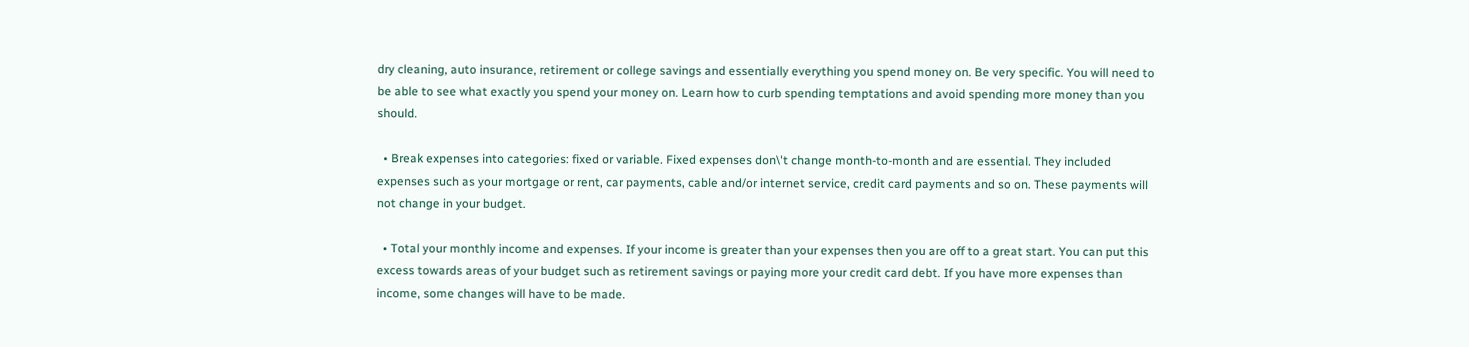dry cleaning, auto insurance, retirement or college savings and essentially everything you spend money on. Be very specific. You will need to be able to see what exactly you spend your money on. Learn how to curb spending temptations and avoid spending more money than you should.

  • Break expenses into categories: fixed or variable. Fixed expenses don\'t change month-to-month and are essential. They included expenses such as your mortgage or rent, car payments, cable and/or internet service, credit card payments and so on. These payments will not change in your budget.

  • Total your monthly income and expenses. If your income is greater than your expenses then you are off to a great start. You can put this excess towards areas of your budget such as retirement savings or paying more your credit card debt. If you have more expenses than income, some changes will have to be made.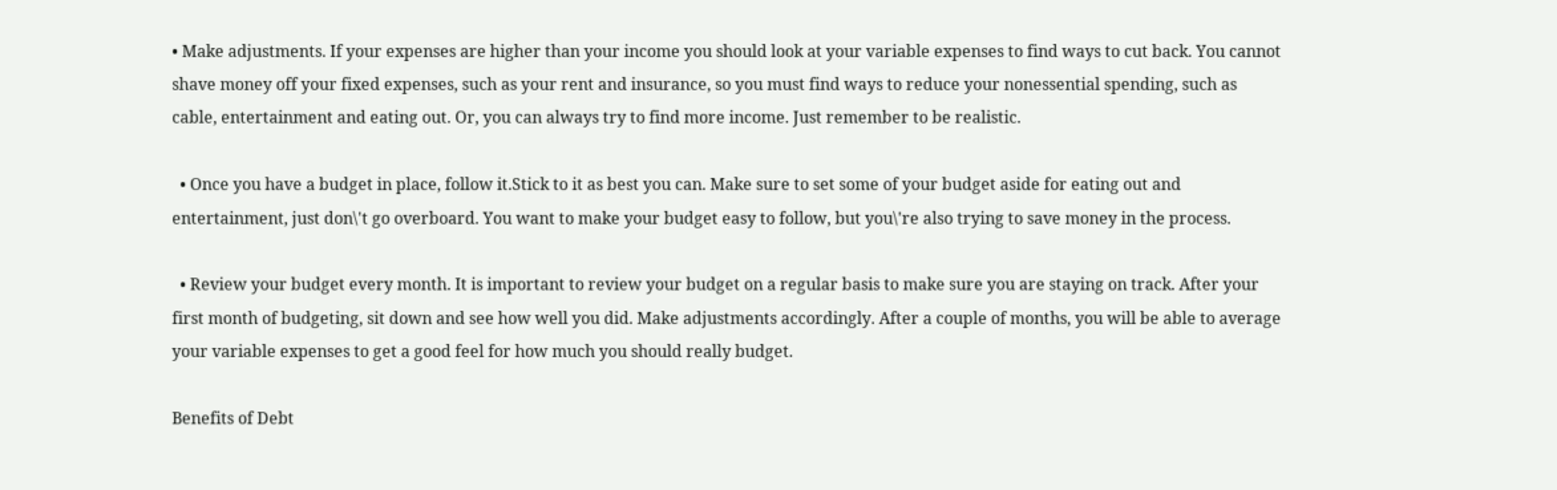• Make adjustments. If your expenses are higher than your income you should look at your variable expenses to find ways to cut back. You cannot shave money off your fixed expenses, such as your rent and insurance, so you must find ways to reduce your nonessential spending, such as cable, entertainment and eating out. Or, you can always try to find more income. Just remember to be realistic.

  • Once you have a budget in place, follow it.Stick to it as best you can. Make sure to set some of your budget aside for eating out and entertainment, just don\'t go overboard. You want to make your budget easy to follow, but you\'re also trying to save money in the process.

  • Review your budget every month. It is important to review your budget on a regular basis to make sure you are staying on track. After your first month of budgeting, sit down and see how well you did. Make adjustments accordingly. After a couple of months, you will be able to average your variable expenses to get a good feel for how much you should really budget.

Benefits of Debt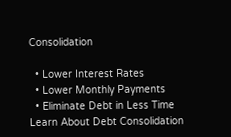Consolidation

  • Lower Interest Rates
  • Lower Monthly Payments
  • Eliminate Debt in Less Time
Learn About Debt Consolidation